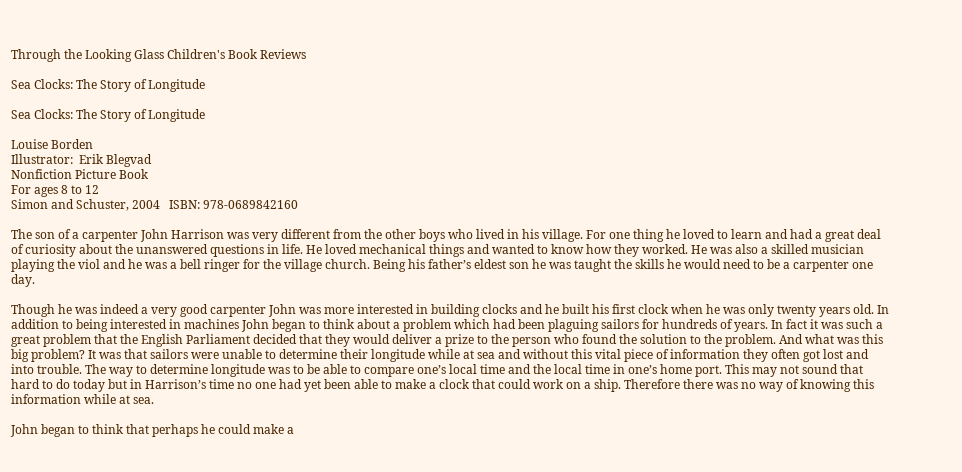Through the Looking Glass Children's Book Reviews

Sea Clocks: The Story of Longitude

Sea Clocks: The Story of Longitude

Louise Borden
Illustrator:  Erik Blegvad
Nonfiction Picture Book
For ages 8 to 12
Simon and Schuster, 2004   ISBN: 978-0689842160

The son of a carpenter John Harrison was very different from the other boys who lived in his village. For one thing he loved to learn and had a great deal of curiosity about the unanswered questions in life. He loved mechanical things and wanted to know how they worked. He was also a skilled musician playing the viol and he was a bell ringer for the village church. Being his father’s eldest son he was taught the skills he would need to be a carpenter one day.

Though he was indeed a very good carpenter John was more interested in building clocks and he built his first clock when he was only twenty years old. In addition to being interested in machines John began to think about a problem which had been plaguing sailors for hundreds of years. In fact it was such a great problem that the English Parliament decided that they would deliver a prize to the person who found the solution to the problem. And what was this big problem? It was that sailors were unable to determine their longitude while at sea and without this vital piece of information they often got lost and into trouble. The way to determine longitude was to be able to compare one’s local time and the local time in one’s home port. This may not sound that hard to do today but in Harrison’s time no one had yet been able to make a clock that could work on a ship. Therefore there was no way of knowing this information while at sea.

John began to think that perhaps he could make a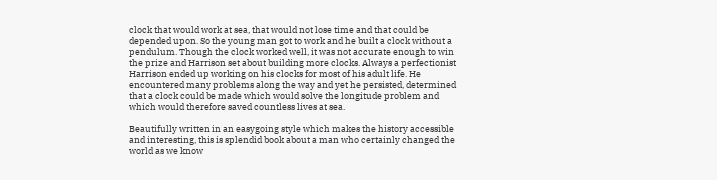clock that would work at sea, that would not lose time and that could be depended upon. So the young man got to work and he built a clock without a pendulum. Though the clock worked well, it was not accurate enough to win the prize and Harrison set about building more clocks. Always a perfectionist Harrison ended up working on his clocks for most of his adult life. He encountered many problems along the way and yet he persisted, determined that a clock could be made which would solve the longitude problem and which would therefore saved countless lives at sea.

Beautifully written in an easygoing style which makes the history accessible and interesting, this is splendid book about a man who certainly changed the world as we know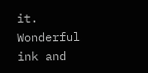it. Wonderful ink and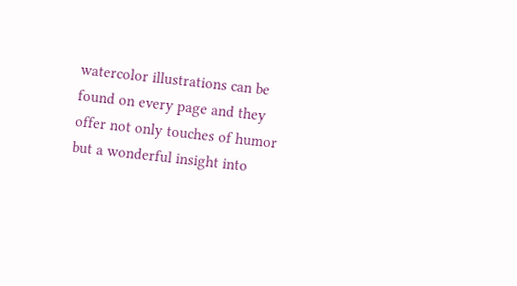watercolor illustrations can be found on every page and they offer not only touches of humor but a wonderful insight into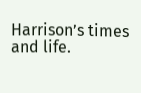Harrison’s times and life.